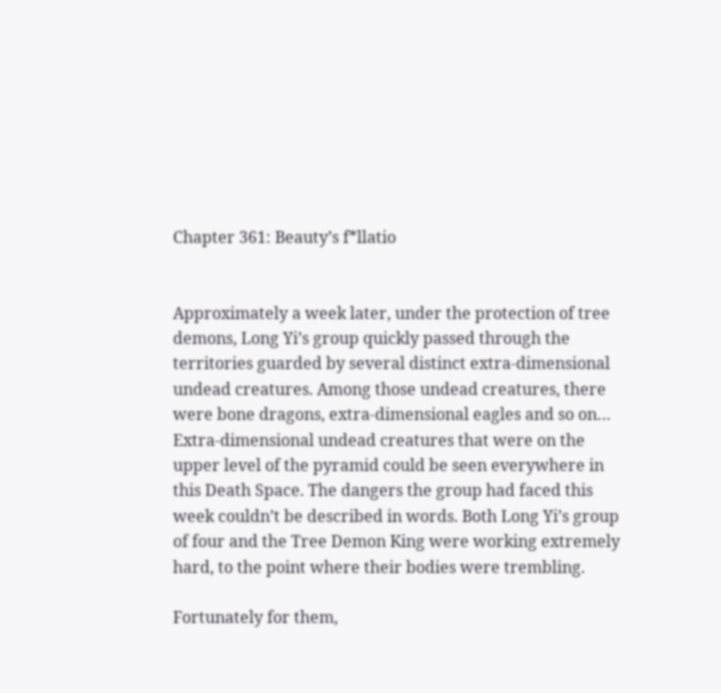Chapter 361: Beauty’s f*llatio


Approximately a week later, under the protection of tree demons, Long Yi’s group quickly passed through the territories guarded by several distinct extra-dimensional undead creatures. Among those undead creatures, there were bone dragons, extra-dimensional eagles and so on… Extra-dimensional undead creatures that were on the upper level of the pyramid could be seen everywhere in this Death Space. The dangers the group had faced this week couldn’t be described in words. Both Long Yi’s group of four and the Tree Demon King were working extremely hard, to the point where their bodies were trembling.

Fortunately for them,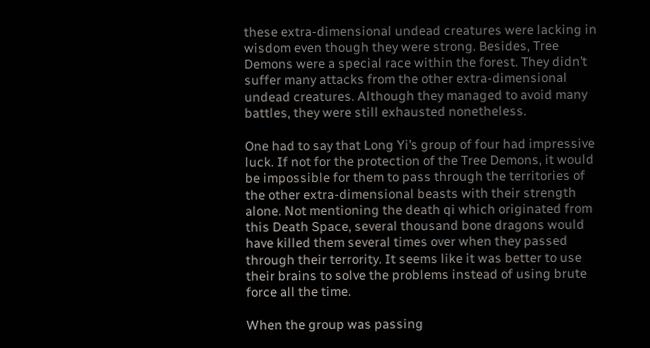these extra-dimensional undead creatures were lacking in wisdom even though they were strong. Besides, Tree Demons were a special race within the forest. They didn’t suffer many attacks from the other extra-dimensional undead creatures. Although they managed to avoid many battles, they were still exhausted nonetheless.

One had to say that Long Yi’s group of four had impressive luck. If not for the protection of the Tree Demons, it would be impossible for them to pass through the territories of the other extra-dimensional beasts with their strength alone. Not mentioning the death qi which originated from this Death Space, several thousand bone dragons would have killed them several times over when they passed through their terrority. It seems like it was better to use their brains to solve the problems instead of using brute force all the time.

When the group was passing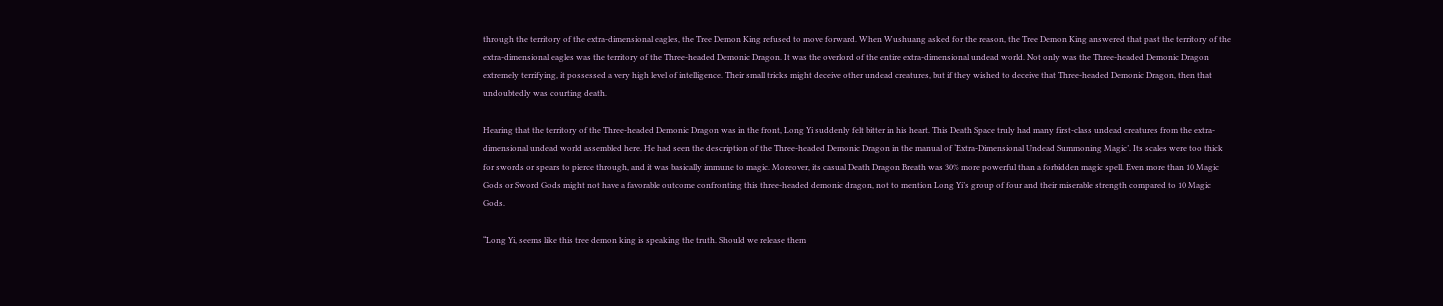through the territory of the extra-dimensional eagles, the Tree Demon King refused to move forward. When Wushuang asked for the reason, the Tree Demon King answered that past the territory of the extra-dimensional eagles was the territory of the Three-headed Demonic Dragon. It was the overlord of the entire extra-dimensional undead world. Not only was the Three-headed Demonic Dragon extremely terrifying, it possessed a very high level of intelligence. Their small tricks might deceive other undead creatures, but if they wished to deceive that Three-headed Demonic Dragon, then that undoubtedly was courting death.

Hearing that the territory of the Three-headed Demonic Dragon was in the front, Long Yi suddenly felt bitter in his heart. This Death Space truly had many first-class undead creatures from the extra-dimensional undead world assembled here. He had seen the description of the Three-headed Demonic Dragon in the manual of ‘Extra-Dimensional Undead Summoning Magic’. Its scales were too thick for swords or spears to pierce through, and it was basically immune to magic. Moreover, its casual Death Dragon Breath was 30% more powerful than a forbidden magic spell. Even more than 10 Magic Gods or Sword Gods might not have a favorable outcome confronting this three-headed demonic dragon, not to mention Long Yi’s group of four and their miserable strength compared to 10 Magic Gods.

“Long Yi, seems like this tree demon king is speaking the truth. Should we release them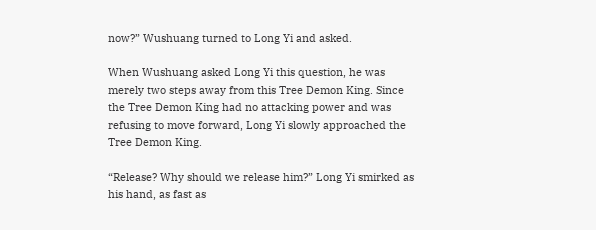now?” Wushuang turned to Long Yi and asked.

When Wushuang asked Long Yi this question, he was merely two steps away from this Tree Demon King. Since the Tree Demon King had no attacking power and was refusing to move forward, Long Yi slowly approached the Tree Demon King.

“Release? Why should we release him?” Long Yi smirked as his hand, as fast as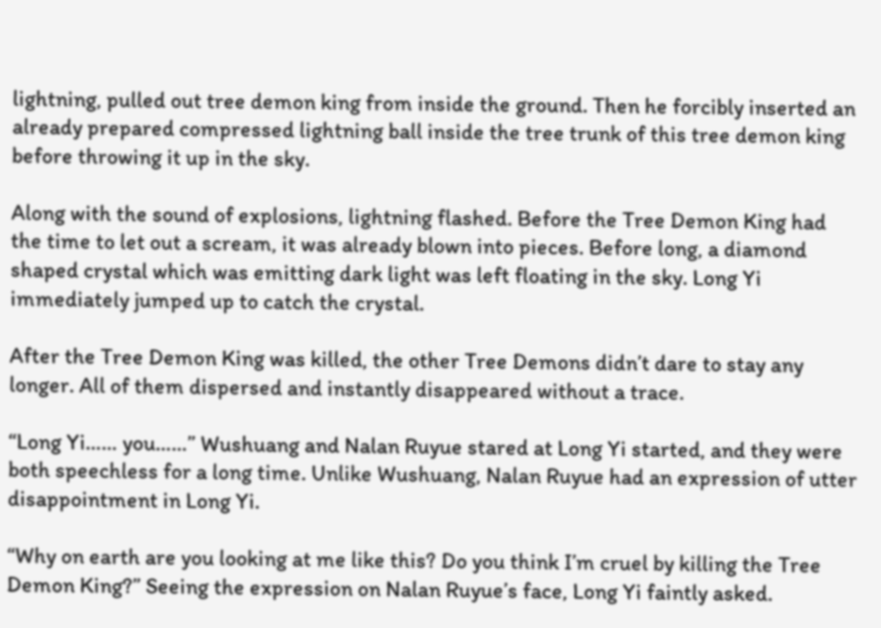lightning, pulled out tree demon king from inside the ground. Then he forcibly inserted an already prepared compressed lightning ball inside the tree trunk of this tree demon king before throwing it up in the sky.

Along with the sound of explosions, lightning flashed. Before the Tree Demon King had the time to let out a scream, it was already blown into pieces. Before long, a diamond shaped crystal which was emitting dark light was left floating in the sky. Long Yi immediately jumped up to catch the crystal.

After the Tree Demon King was killed, the other Tree Demons didn’t dare to stay any longer. All of them dispersed and instantly disappeared without a trace.

“Long Yi…… you……” Wushuang and Nalan Ruyue stared at Long Yi started, and they were both speechless for a long time. Unlike Wushuang, Nalan Ruyue had an expression of utter disappointment in Long Yi.

“Why on earth are you looking at me like this? Do you think I’m cruel by killing the Tree Demon King?” Seeing the expression on Nalan Ruyue’s face, Long Yi faintly asked.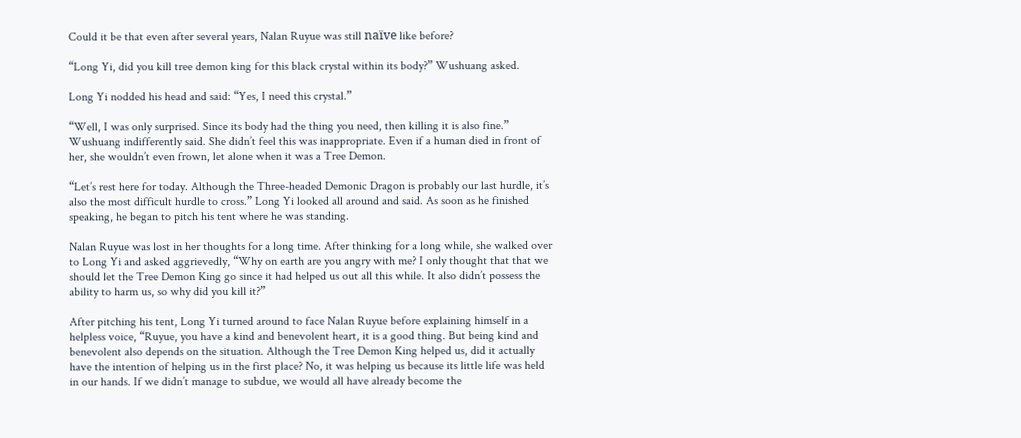Could it be that even after several years, Nalan Ruyue was still naïve like before?

“Long Yi, did you kill tree demon king for this black crystal within its body?” Wushuang asked.

Long Yi nodded his head and said: “Yes, I need this crystal.”

“Well, I was only surprised. Since its body had the thing you need, then killing it is also fine.” Wushuang indifferently said. She didn’t feel this was inappropriate. Even if a human died in front of her, she wouldn’t even frown, let alone when it was a Tree Demon.

“Let’s rest here for today. Although the Three-headed Demonic Dragon is probably our last hurdle, it’s also the most difficult hurdle to cross.” Long Yi looked all around and said. As soon as he finished speaking, he began to pitch his tent where he was standing.

Nalan Ruyue was lost in her thoughts for a long time. After thinking for a long while, she walked over to Long Yi and asked aggrievedly, “Why on earth are you angry with me? I only thought that that we should let the Tree Demon King go since it had helped us out all this while. It also didn’t possess the ability to harm us, so why did you kill it?”

After pitching his tent, Long Yi turned around to face Nalan Ruyue before explaining himself in a helpless voice, “Ruyue, you have a kind and benevolent heart, it is a good thing. But being kind and benevolent also depends on the situation. Although the Tree Demon King helped us, did it actually have the intention of helping us in the first place? No, it was helping us because its little life was held in our hands. If we didn’t manage to subdue, we would all have already become the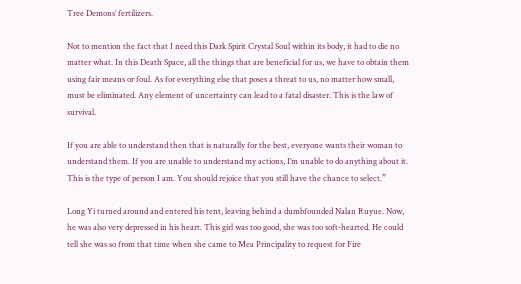Tree Demons’ fertilizers.

Not to mention the fact that I need this Dark Spirit Crystal Soul within its body, it had to die no matter what. In this Death Space, all the things that are beneficial for us, we have to obtain them using fair means or foul. As for everything else that poses a threat to us, no matter how small, must be eliminated. Any element of uncertainty can lead to a fatal disaster. This is the law of survival.

If you are able to understand then that is naturally for the best, everyone wants their woman to understand them. If you are unable to understand my actions, I’m unable to do anything about it. This is the type of person I am. You should rejoice that you still have the chance to select.”

Long Yi turned around and entered his tent, leaving behind a dumbfounded Nalan Ruyue. Now, he was also very depressed in his heart. This girl was too good, she was too soft-hearted. He could tell she was so from that time when she came to Mea Principality to request for Fire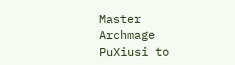Master Archmage PuXiusi to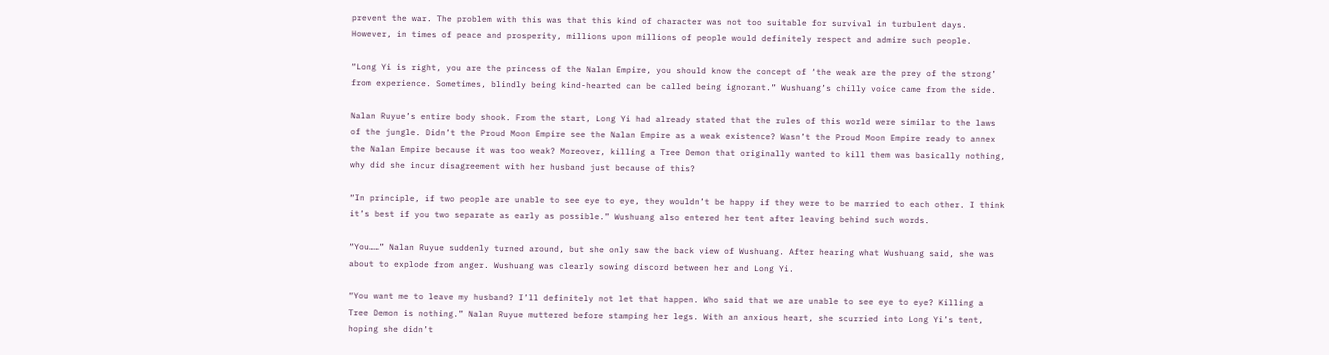prevent the war. The problem with this was that this kind of character was not too suitable for survival in turbulent days. However, in times of peace and prosperity, millions upon millions of people would definitely respect and admire such people.

“Long Yi is right, you are the princess of the Nalan Empire, you should know the concept of ‘the weak are the prey of the strong’ from experience. Sometimes, blindly being kind-hearted can be called being ignorant.” Wushuang’s chilly voice came from the side.

Nalan Ruyue’s entire body shook. From the start, Long Yi had already stated that the rules of this world were similar to the laws of the jungle. Didn’t the Proud Moon Empire see the Nalan Empire as a weak existence? Wasn’t the Proud Moon Empire ready to annex the Nalan Empire because it was too weak? Moreover, killing a Tree Demon that originally wanted to kill them was basically nothing, why did she incur disagreement with her husband just because of this?

“In principle, if two people are unable to see eye to eye, they wouldn’t be happy if they were to be married to each other. I think it’s best if you two separate as early as possible.” Wushuang also entered her tent after leaving behind such words.

“You……” Nalan Ruyue suddenly turned around, but she only saw the back view of Wushuang. After hearing what Wushuang said, she was about to explode from anger. Wushuang was clearly sowing discord between her and Long Yi.

“You want me to leave my husband? I’ll definitely not let that happen. Who said that we are unable to see eye to eye? Killing a Tree Demon is nothing.” Nalan Ruyue muttered before stamping her legs. With an anxious heart, she scurried into Long Yi’s tent, hoping she didn’t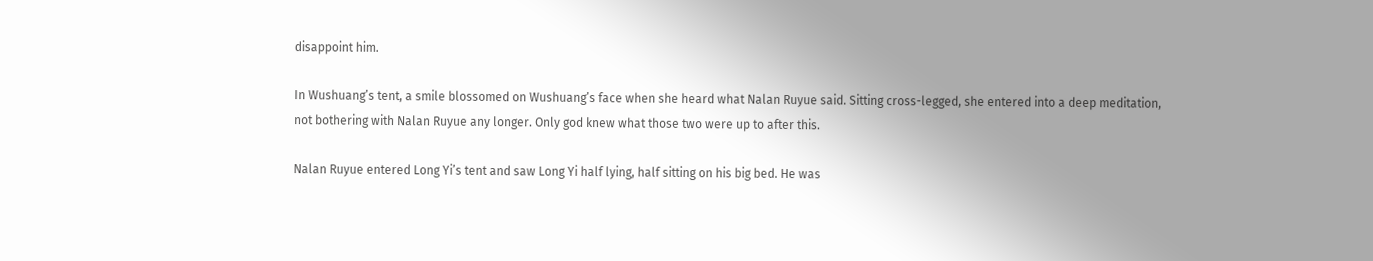disappoint him.

In Wushuang’s tent, a smile blossomed on Wushuang’s face when she heard what Nalan Ruyue said. Sitting cross-legged, she entered into a deep meditation, not bothering with Nalan Ruyue any longer. Only god knew what those two were up to after this.

Nalan Ruyue entered Long Yi’s tent and saw Long Yi half lying, half sitting on his big bed. He was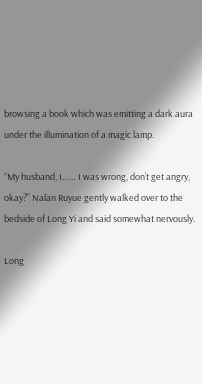browsing a book which was emitting a dark aura under the illumination of a magic lamp.

“My husband, I…… I was wrong, don’t get angry, okay?” Nalan Ruyue gently walked over to the bedside of Long Yi and said somewhat nervously.

Long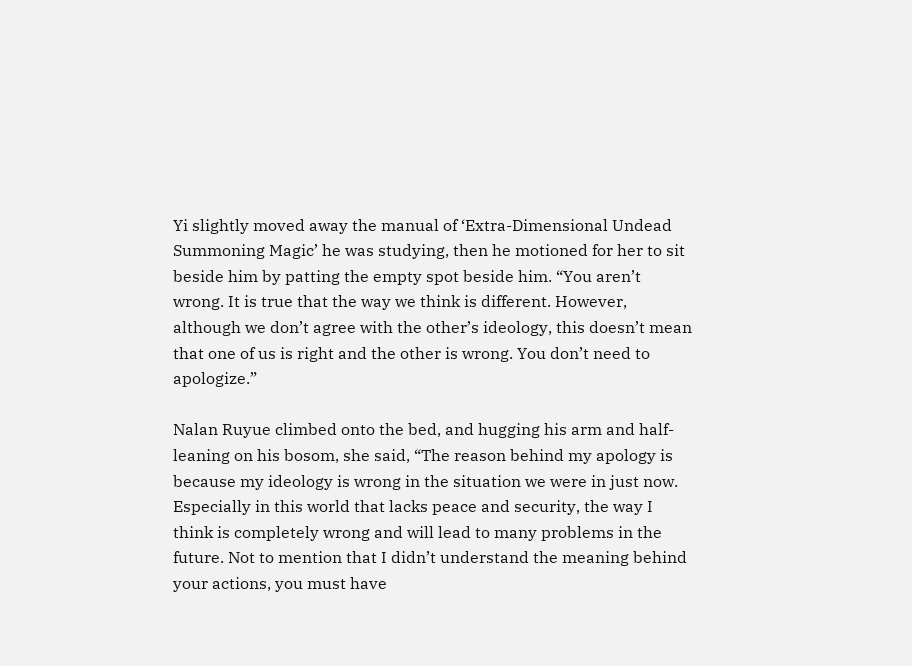Yi slightly moved away the manual of ‘Extra-Dimensional Undead Summoning Magic’ he was studying, then he motioned for her to sit beside him by patting the empty spot beside him. “You aren’t wrong. It is true that the way we think is different. However,  although we don’t agree with the other’s ideology, this doesn’t mean that one of us is right and the other is wrong. You don’t need to apologize.”

Nalan Ruyue climbed onto the bed, and hugging his arm and half-leaning on his bosom, she said, “The reason behind my apology is because my ideology is wrong in the situation we were in just now. Especially in this world that lacks peace and security, the way I think is completely wrong and will lead to many problems in the future. Not to mention that I didn’t understand the meaning behind your actions, you must have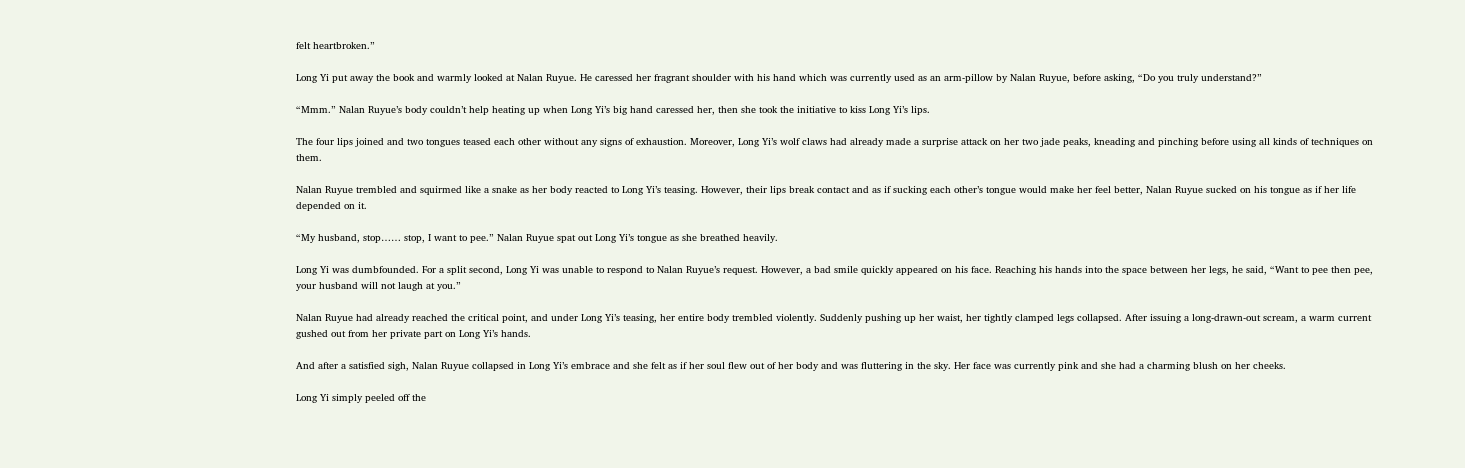felt heartbroken.”

Long Yi put away the book and warmly looked at Nalan Ruyue. He caressed her fragrant shoulder with his hand which was currently used as an arm-pillow by Nalan Ruyue, before asking, “Do you truly understand?”

“Mmm.” Nalan Ruyue’s body couldn’t help heating up when Long Yi’s big hand caressed her, then she took the initiative to kiss Long Yi’s lips.

The four lips joined and two tongues teased each other without any signs of exhaustion. Moreover, Long Yi’s wolf claws had already made a surprise attack on her two jade peaks, kneading and pinching before using all kinds of techniques on them.

Nalan Ruyue trembled and squirmed like a snake as her body reacted to Long Yi’s teasing. However, their lips break contact and as if sucking each other’s tongue would make her feel better, Nalan Ruyue sucked on his tongue as if her life depended on it.

“My husband, stop…… stop, I want to pee.” Nalan Ruyue spat out Long Yi’s tongue as she breathed heavily.

Long Yi was dumbfounded. For a split second, Long Yi was unable to respond to Nalan Ruyue’s request. However, a bad smile quickly appeared on his face. Reaching his hands into the space between her legs, he said, “Want to pee then pee, your husband will not laugh at you.”

Nalan Ruyue had already reached the critical point, and under Long Yi’s teasing, her entire body trembled violently. Suddenly pushing up her waist, her tightly clamped legs collapsed. After issuing a long-drawn-out scream, a warm current gushed out from her private part on Long Yi’s hands.

And after a satisfied sigh, Nalan Ruyue collapsed in Long Yi’s embrace and she felt as if her soul flew out of her body and was fluttering in the sky. Her face was currently pink and she had a charming blush on her cheeks.

Long Yi simply peeled off the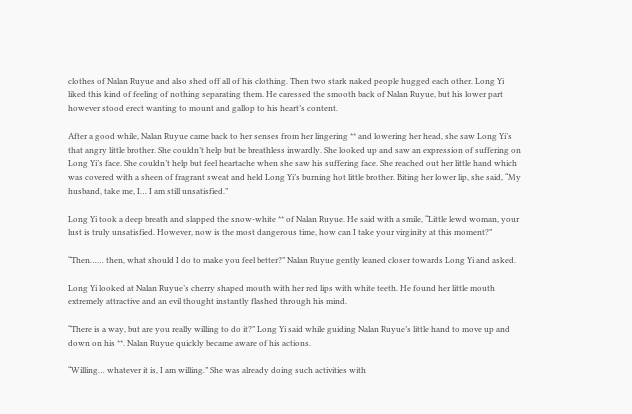clothes of Nalan Ruyue and also shed off all of his clothing. Then two stark naked people hugged each other. Long Yi liked this kind of feeling of nothing separating them. He caressed the smooth back of Nalan Ruyue, but his lower part however stood erect wanting to mount and gallop to his heart’s content.

After a good while, Nalan Ruyue came back to her senses from her lingering ** and lowering her head, she saw Long Yi’s that angry little brother. She couldn’t help but be breathless inwardly. She looked up and saw an expression of suffering on Long Yi’s face. She couldn’t help but feel heartache when she saw his suffering face. She reached out her little hand which was covered with a sheen of fragrant sweat and held Long Yi’s burning hot little brother. Biting her lower lip, she said, “My husband, take me, I… I am still unsatisfied.”

Long Yi took a deep breath and slapped the snow-white ** of Nalan Ruyue. He said with a smile, “Little lewd woman, your lust is truly unsatisfied. However, now is the most dangerous time, how can I take your virginity at this moment?”

“Then…… then, what should I do to make you feel better?” Nalan Ruyue gently leaned closer towards Long Yi and asked.

Long Yi looked at Nalan Ruyue’s cherry shaped mouth with her red lips with white teeth. He found her little mouth extremely attractive and an evil thought instantly flashed through his mind.

“There is a way, but are you really willing to do it?” Long Yi said while guiding Nalan Ruyue’s little hand to move up and down on his **. Nalan Ruyue quickly became aware of his actions.

“Willing… whatever it is, I am willing.” She was already doing such activities with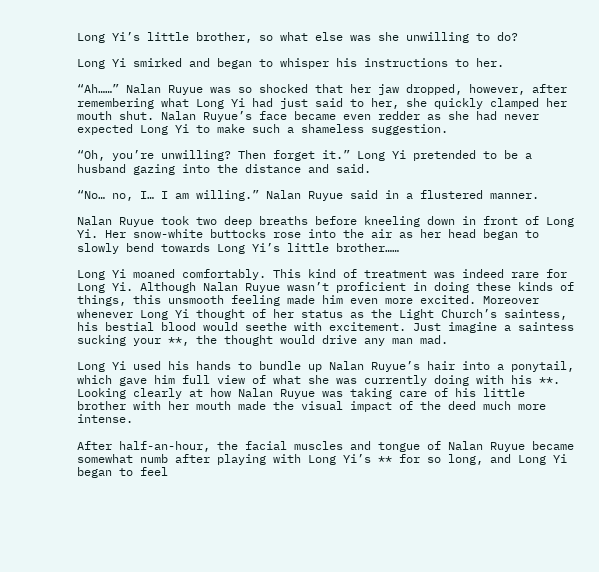Long Yi’s little brother, so what else was she unwilling to do?

Long Yi smirked and began to whisper his instructions to her.

“Ah……” Nalan Ruyue was so shocked that her jaw dropped, however, after remembering what Long Yi had just said to her, she quickly clamped her mouth shut. Nalan Ruyue’s face became even redder as she had never expected Long Yi to make such a shameless suggestion.

“Oh, you’re unwilling? Then forget it.” Long Yi pretended to be a husband gazing into the distance and said.

“No… no, I… I am willing.” Nalan Ruyue said in a flustered manner.

Nalan Ruyue took two deep breaths before kneeling down in front of Long Yi. Her snow-white buttocks rose into the air as her head began to slowly bend towards Long Yi’s little brother……

Long Yi moaned comfortably. This kind of treatment was indeed rare for Long Yi. Although Nalan Ruyue wasn’t proficient in doing these kinds of things, this unsmooth feeling made him even more excited. Moreover whenever Long Yi thought of her status as the Light Church’s saintess, his bestial blood would seethe with excitement. Just imagine a saintess sucking your **, the thought would drive any man mad.

Long Yi used his hands to bundle up Nalan Ruyue’s hair into a ponytail, which gave him full view of what she was currently doing with his **. Looking clearly at how Nalan Ruyue was taking care of his little brother with her mouth made the visual impact of the deed much more intense.

After half-an-hour, the facial muscles and tongue of Nalan Ruyue became somewhat numb after playing with Long Yi’s ** for so long, and Long Yi began to feel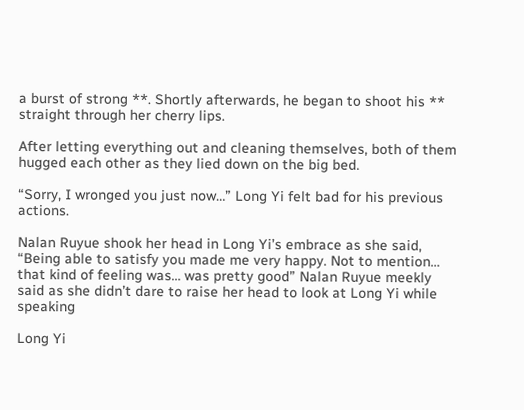a burst of strong **. Shortly afterwards, he began to shoot his ** straight through her cherry lips.

After letting everything out and cleaning themselves, both of them hugged each other as they lied down on the big bed.

“Sorry, I wronged you just now…” Long Yi felt bad for his previous actions.

Nalan Ruyue shook her head in Long Yi’s embrace as she said, “Being able to satisfy you made me very happy. Not to mention… that kind of feeling was… was pretty good” Nalan Ruyue meekly said as she didn’t dare to raise her head to look at Long Yi while speaking

Long Yi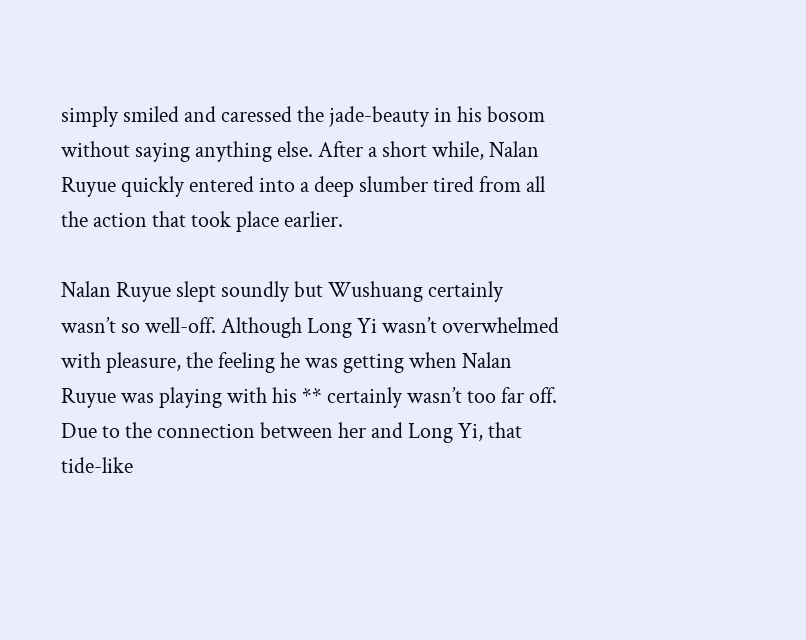simply smiled and caressed the jade-beauty in his bosom without saying anything else. After a short while, Nalan Ruyue quickly entered into a deep slumber tired from all the action that took place earlier.

Nalan Ruyue slept soundly but Wushuang certainly wasn’t so well-off. Although Long Yi wasn’t overwhelmed with pleasure, the feeling he was getting when Nalan Ruyue was playing with his ** certainly wasn’t too far off. Due to the connection between her and Long Yi, that tide-like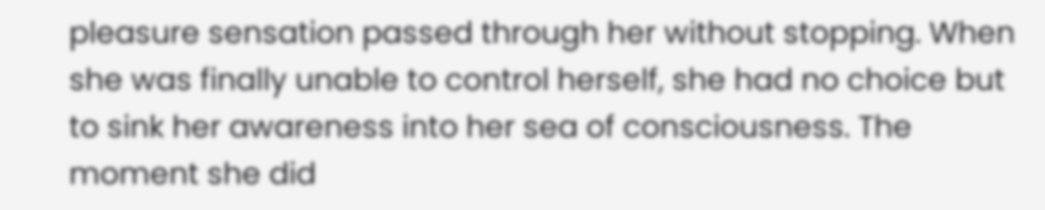pleasure sensation passed through her without stopping. When she was finally unable to control herself, she had no choice but to sink her awareness into her sea of consciousness. The moment she did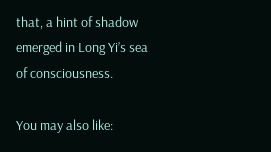that, a hint of shadow emerged in Long Yi’s sea of consciousness.

You may also like: